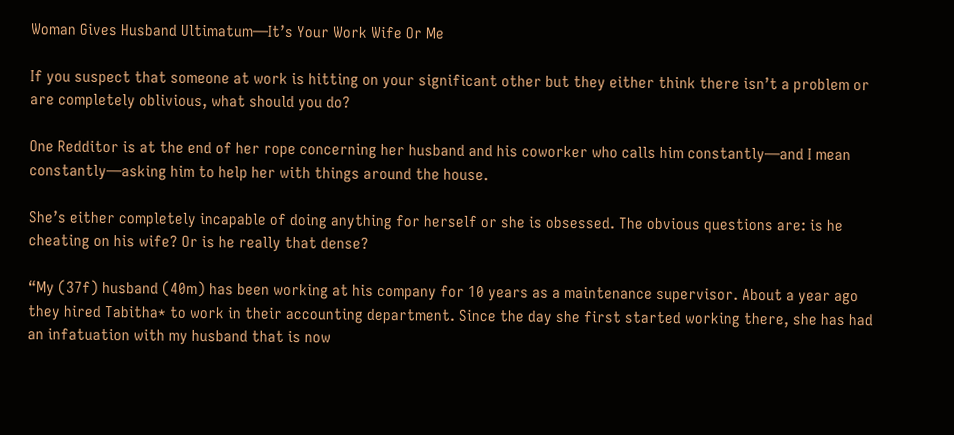Woman Gives Husband Ultimatum—It’s Your Work Wife Or Me

If you suspect that someone at work is hitting on your significant other but they either think there isn’t a problem or are completely oblivious, what should you do?

One Redditor is at the end of her rope concerning her husband and his coworker who calls him constantly—and I mean constantly—asking him to help her with things around the house.

She’s either completely incapable of doing anything for herself or she is obsessed. The obvious questions are: is he cheating on his wife? Or is he really that dense?

“My (37f) husband (40m) has been working at his company for 10 years as a maintenance supervisor. About a year ago they hired Tabitha* to work in their accounting department. Since the day she first started working there, she has had an infatuation with my husband that is now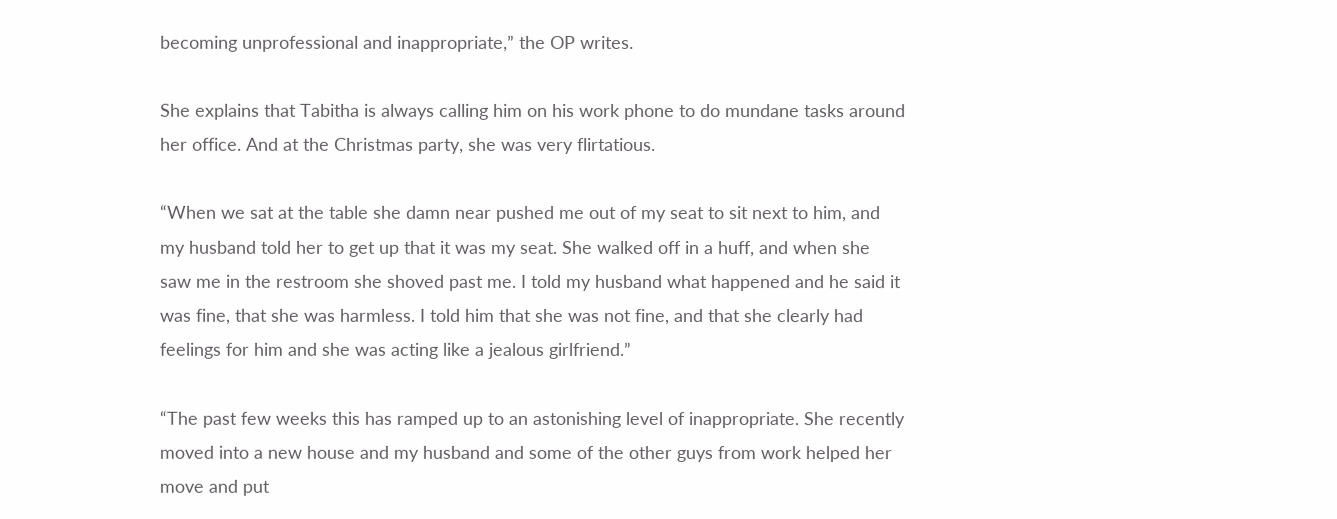becoming unprofessional and inappropriate,” the OP writes.

She explains that Tabitha is always calling him on his work phone to do mundane tasks around her office. And at the Christmas party, she was very flirtatious.

“When we sat at the table she damn near pushed me out of my seat to sit next to him, and my husband told her to get up that it was my seat. She walked off in a huff, and when she saw me in the restroom she shoved past me. I told my husband what happened and he said it was fine, that she was harmless. I told him that she was not fine, and that she clearly had feelings for him and she was acting like a jealous girlfriend.”

“The past few weeks this has ramped up to an astonishing level of inappropriate. She recently moved into a new house and my husband and some of the other guys from work helped her move and put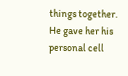things together. He gave her his personal cell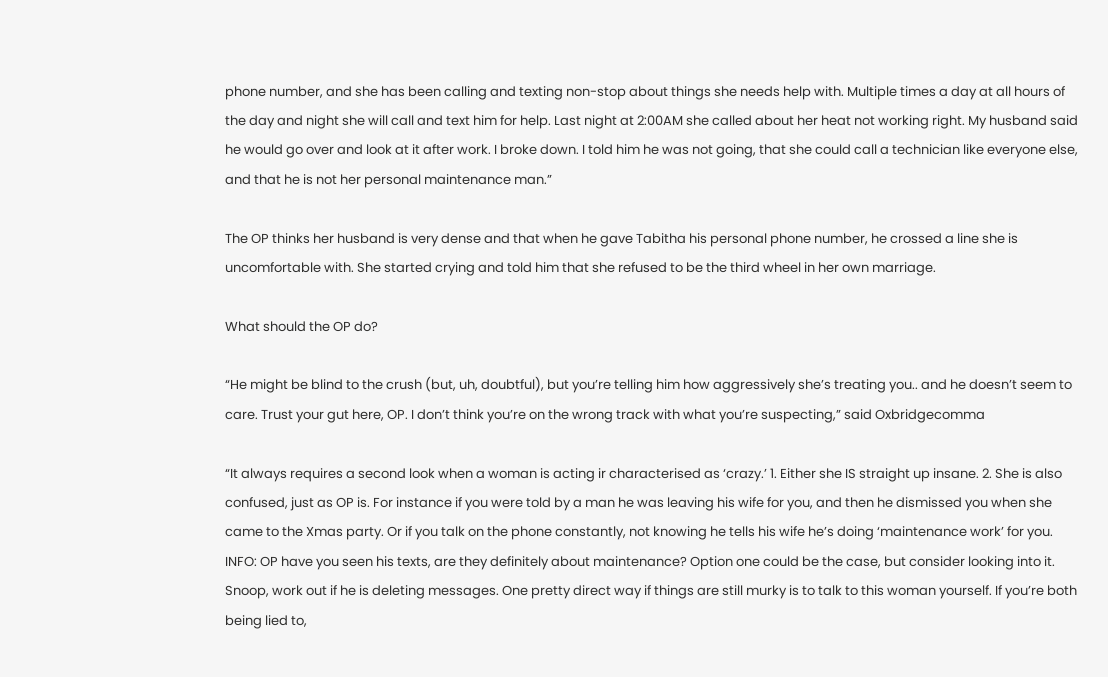phone number, and she has been calling and texting non-stop about things she needs help with. Multiple times a day at all hours of the day and night she will call and text him for help. Last night at 2:00AM she called about her heat not working right. My husband said he would go over and look at it after work. I broke down. I told him he was not going, that she could call a technician like everyone else, and that he is not her personal maintenance man.”

The OP thinks her husband is very dense and that when he gave Tabitha his personal phone number, he crossed a line she is uncomfortable with. She started crying and told him that she refused to be the third wheel in her own marriage.

What should the OP do?

“He might be blind to the crush (but, uh, doubtful), but you’re telling him how aggressively she’s treating you.. and he doesn’t seem to care. Trust your gut here, OP. I don’t think you’re on the wrong track with what you’re suspecting,” said Oxbridgecomma

“It always requires a second look when a woman is acting ir characterised as ‘crazy.’ 1. Either she IS straight up insane. 2. She is also confused, just as OP is. For instance if you were told by a man he was leaving his wife for you, and then he dismissed you when she came to the Xmas party. Or if you talk on the phone constantly, not knowing he tells his wife he’s doing ‘maintenance work’ for you. INFO: OP have you seen his texts, are they definitely about maintenance? Option one could be the case, but consider looking into it. Snoop, work out if he is deleting messages. One pretty direct way if things are still murky is to talk to this woman yourself. If you’re both being lied to,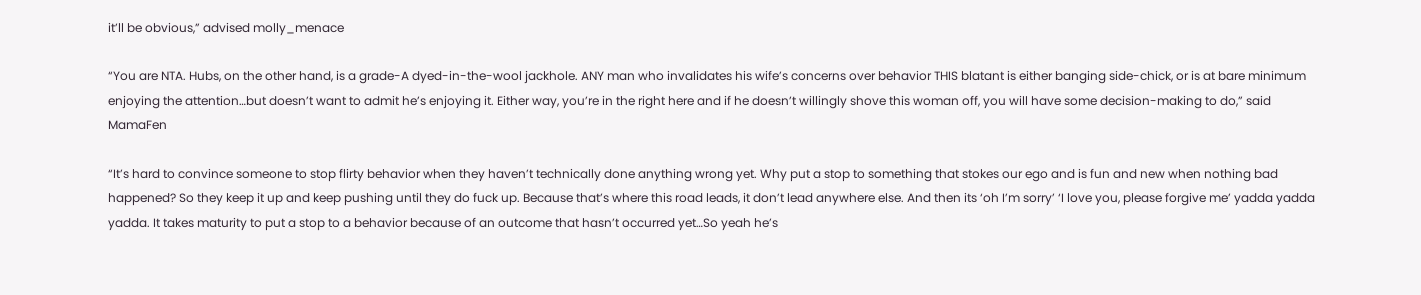it’ll be obvious,” advised molly_menace

“You are NTA. Hubs, on the other hand, is a grade-A dyed-in-the-wool jackhole. ANY man who invalidates his wife’s concerns over behavior THIS blatant is either banging side-chick, or is at bare minimum enjoying the attention…but doesn’t want to admit he’s enjoying it. Either way, you’re in the right here and if he doesn’t willingly shove this woman off, you will have some decision-making to do,” said MamaFen

“It’s hard to convince someone to stop flirty behavior when they haven’t technically done anything wrong yet. Why put a stop to something that stokes our ego and is fun and new when nothing bad happened? So they keep it up and keep pushing until they do fuck up. Because that’s where this road leads, it don’t lead anywhere else. And then its ‘oh I’m sorry’ ‘I love you, please forgive me’ yadda yadda yadda. It takes maturity to put a stop to a behavior because of an outcome that hasn’t occurred yet…So yeah he’s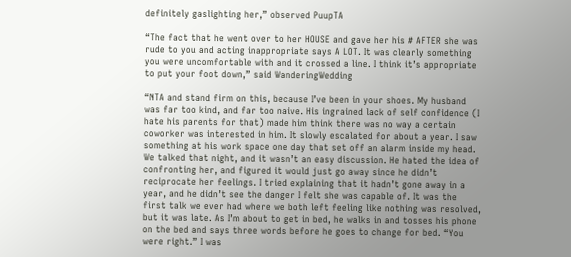definitely gaslighting her,” observed PuupTA

“The fact that he went over to her HOUSE and gave her his # AFTER she was rude to you and acting inappropriate says A LOT. It was clearly something you were uncomfortable with and it crossed a line. I think it’s appropriate to put your foot down,” said WanderingWedding

“NTA and stand firm on this, because I’ve been in your shoes. My husband was far too kind, and far too naive. His ingrained lack of self confidence (I hate his parents for that) made him think there was no way a certain coworker was interested in him. It slowly escalated for about a year. I saw something at his work space one day that set off an alarm inside my head. We talked that night, and it wasn’t an easy discussion. He hated the idea of confronting her, and figured it would just go away since he didn’t reciprocate her feelings. I tried explaining that it hadn’t gone away in a year, and he didn’t see the danger I felt she was capable of. It was the first talk we ever had where we both left feeling like nothing was resolved, but it was late. As I’m about to get in bed, he walks in and tosses his phone on the bed and says three words before he goes to change for bed. “You were right.” I was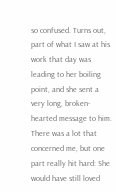so confused. Turns out, part of what I saw at his work that day was leading to her boiling point, and she sent a very long, broken-hearted message to him. There was a lot that concerned me, but one part really hit hard: She would have still loved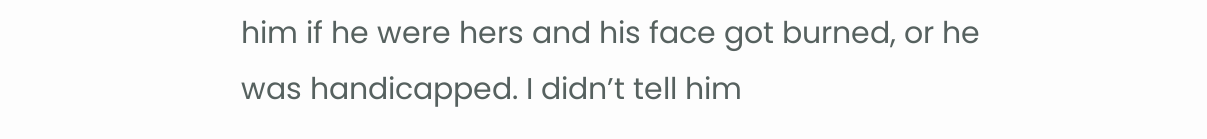him if he were hers and his face got burned, or he was handicapped. I didn’t tell him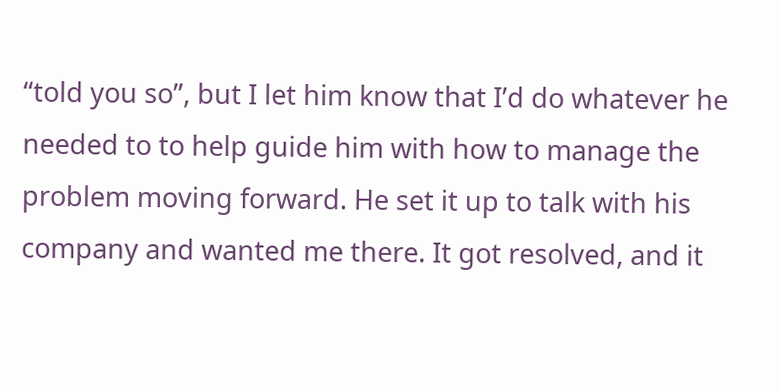“told you so”, but I let him know that I’d do whatever he needed to to help guide him with how to manage the problem moving forward. He set it up to talk with his company and wanted me there. It got resolved, and it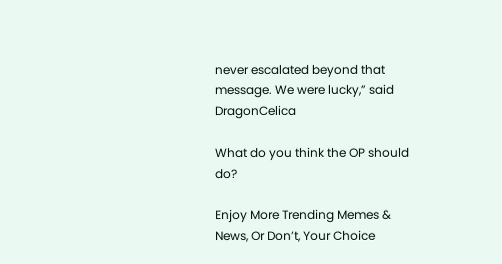never escalated beyond that message. We were lucky,” said DragonCelica

What do you think the OP should do?

Enjoy More Trending Memes & News, Or Don’t, Your Choice